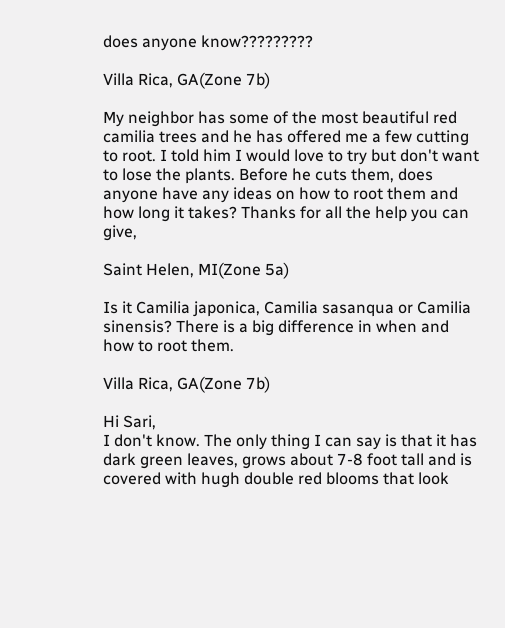does anyone know?????????

Villa Rica, GA(Zone 7b)

My neighbor has some of the most beautiful red camilia trees and he has offered me a few cutting to root. I told him I would love to try but don't want to lose the plants. Before he cuts them, does anyone have any ideas on how to root them and how long it takes? Thanks for all the help you can give,

Saint Helen, MI(Zone 5a)

Is it Camilia japonica, Camilia sasanqua or Camilia sinensis? There is a big difference in when and how to root them.

Villa Rica, GA(Zone 7b)

Hi Sari,
I don't know. The only thing I can say is that it has dark green leaves, grows about 7-8 foot tall and is covered with hugh double red blooms that look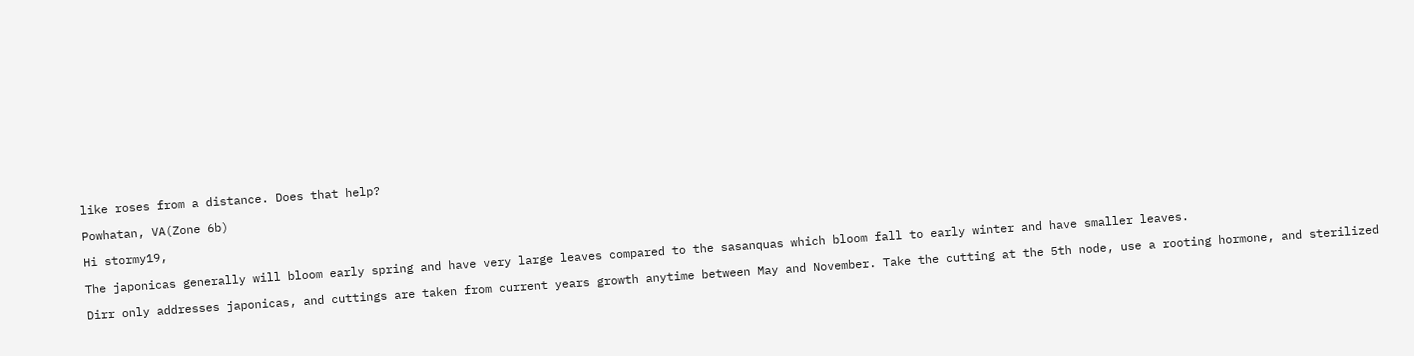like roses from a distance. Does that help?

Powhatan, VA(Zone 6b)

Hi stormy19,

The japonicas generally will bloom early spring and have very large leaves compared to the sasanquas which bloom fall to early winter and have smaller leaves.

Dirr only addresses japonicas, and cuttings are taken from current years growth anytime between May and November. Take the cutting at the 5th node, use a rooting hormone, and sterilized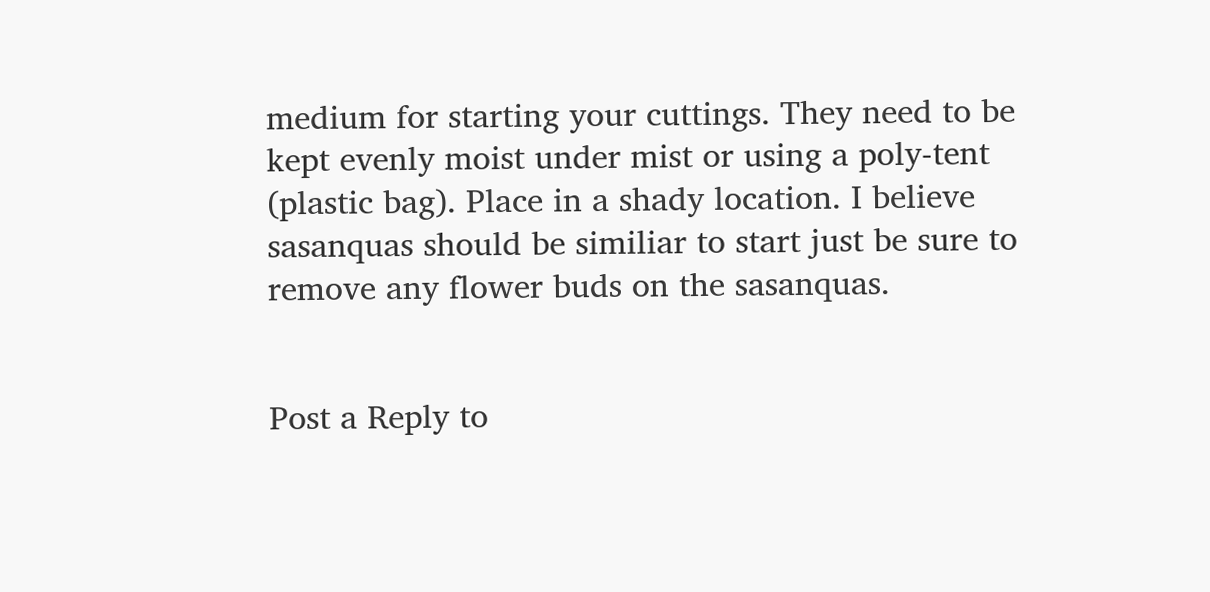medium for starting your cuttings. They need to be kept evenly moist under mist or using a poly-tent (plastic bag). Place in a shady location. I believe sasanquas should be similiar to start just be sure to remove any flower buds on the sasanquas.


Post a Reply to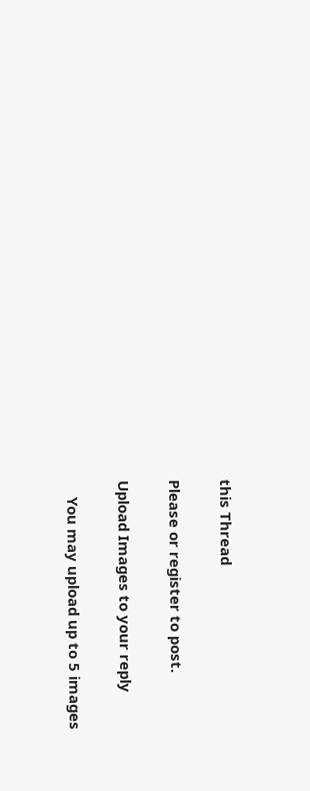this Thread

Please or register to post.

Upload Images to your reply

    You may upload up to 5 images